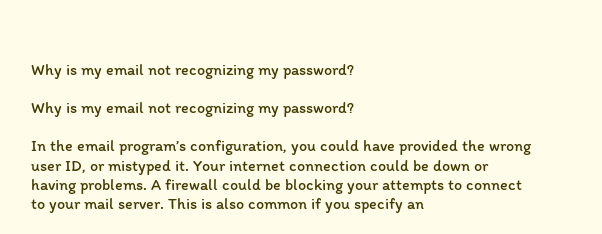Why is my email not recognizing my password?

Why is my email not recognizing my password?

In the email program’s configuration, you could have provided the wrong user ID, or mistyped it. Your internet connection could be down or having problems. A firewall could be blocking your attempts to connect to your mail server. This is also common if you specify an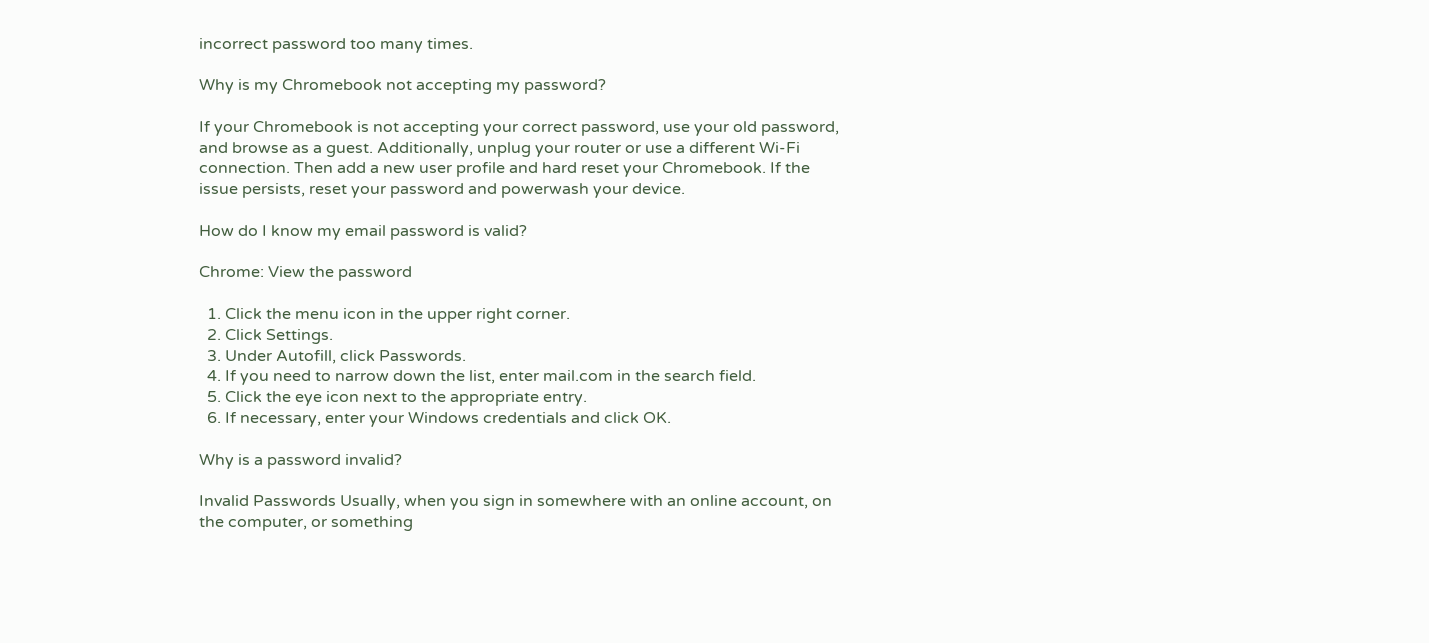incorrect password too many times.

Why is my Chromebook not accepting my password?

If your Chromebook is not accepting your correct password, use your old password, and browse as a guest. Additionally, unplug your router or use a different Wi-Fi connection. Then add a new user profile and hard reset your Chromebook. If the issue persists, reset your password and powerwash your device.

How do I know my email password is valid?

Chrome: View the password

  1. Click the menu icon in the upper right corner.
  2. Click Settings.
  3. Under Autofill, click Passwords.
  4. If you need to narrow down the list, enter mail.com in the search field.
  5. Click the eye icon next to the appropriate entry.
  6. If necessary, enter your Windows credentials and click OK.

Why is a password invalid?

Invalid Passwords Usually, when you sign in somewhere with an online account, on the computer, or something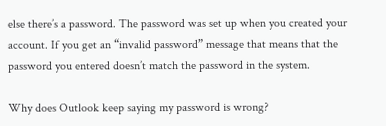else there’s a password. The password was set up when you created your account. If you get an “invalid password” message that means that the password you entered doesn’t match the password in the system.

Why does Outlook keep saying my password is wrong?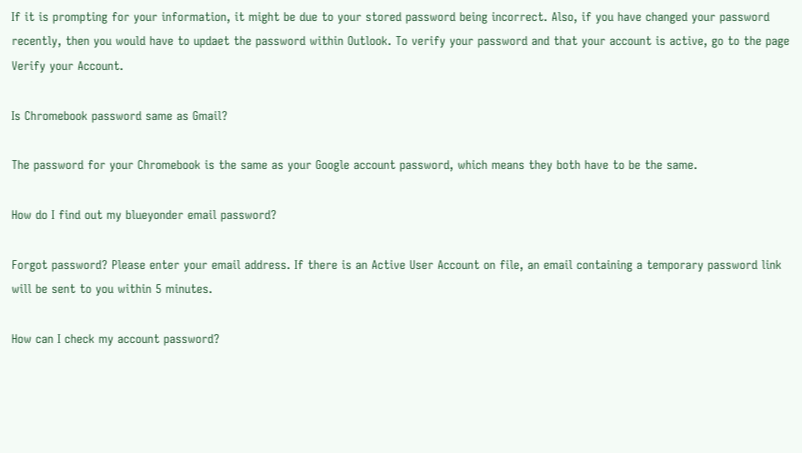If it is prompting for your information, it might be due to your stored password being incorrect. Also, if you have changed your password recently, then you would have to updaet the password within Outlook. To verify your password and that your account is active, go to the page Verify your Account.

Is Chromebook password same as Gmail?

The password for your Chromebook is the same as your Google account password, which means they both have to be the same.

How do I find out my blueyonder email password?

Forgot password? Please enter your email address. If there is an Active User Account on file, an email containing a temporary password link will be sent to you within 5 minutes.

How can I check my account password?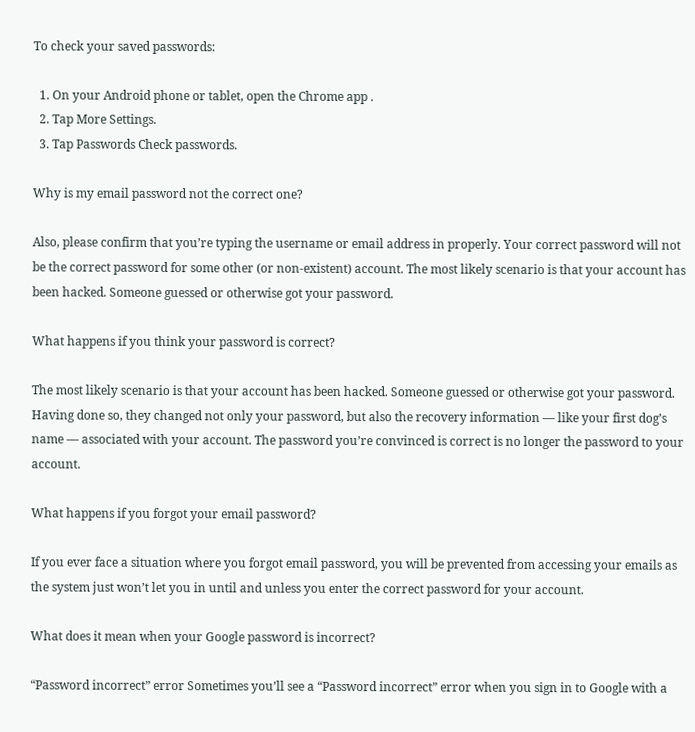To check your saved passwords:

  1. On your Android phone or tablet, open the Chrome app .
  2. Tap More Settings.
  3. Tap Passwords Check passwords.

Why is my email password not the correct one?

Also, please confirm that you’re typing the username or email address in properly. Your correct password will not be the correct password for some other (or non-existent) account. The most likely scenario is that your account has been hacked. Someone guessed or otherwise got your password.

What happens if you think your password is correct?

The most likely scenario is that your account has been hacked. Someone guessed or otherwise got your password. Having done so, they changed not only your password, but also the recovery information — like your first dog’s name — associated with your account. The password you’re convinced is correct is no longer the password to your account.

What happens if you forgot your email password?

If you ever face a situation where you forgot email password, you will be prevented from accessing your emails as the system just won’t let you in until and unless you enter the correct password for your account.

What does it mean when your Google password is incorrect?

“Password incorrect” error Sometimes you’ll see a “Password incorrect” error when you sign in to Google with a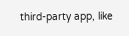third-party app, like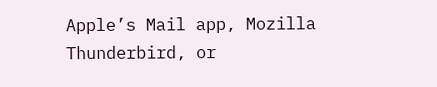Apple’s Mail app, Mozilla Thunderbird, or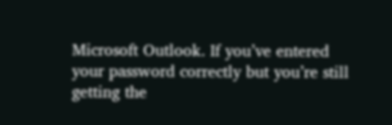Microsoft Outlook. If you’ve entered your password correctly but you’re still getting the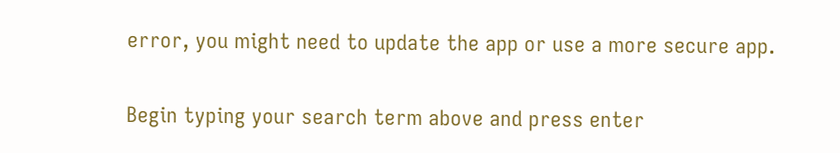error, you might need to update the app or use a more secure app.

Begin typing your search term above and press enter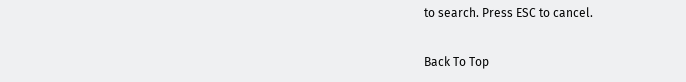to search. Press ESC to cancel.

Back To Top